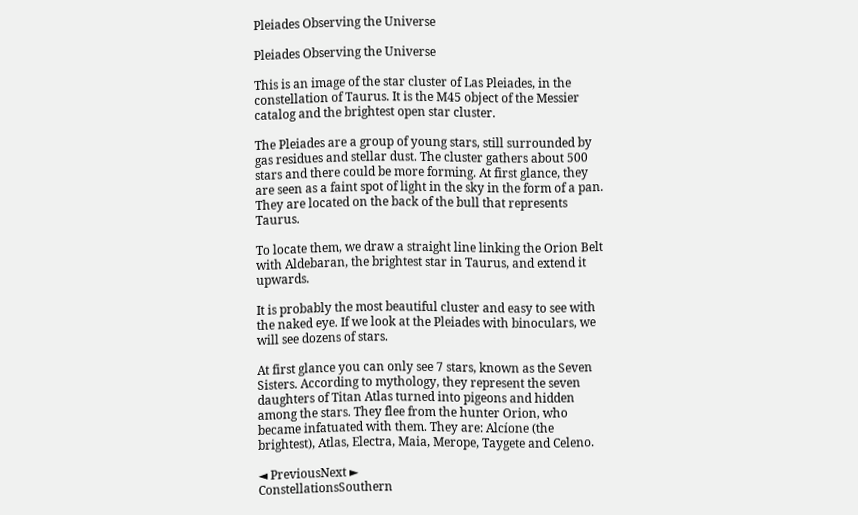Pleiades Observing the Universe

Pleiades Observing the Universe

This is an image of the star cluster of Las Pleiades, in the constellation of Taurus. It is the M45 object of the Messier catalog and the brightest open star cluster.

The Pleiades are a group of young stars, still surrounded by gas residues and stellar dust. The cluster gathers about 500 stars and there could be more forming. At first glance, they are seen as a faint spot of light in the sky in the form of a pan. They are located on the back of the bull that represents Taurus.

To locate them, we draw a straight line linking the Orion Belt with Aldebaran, the brightest star in Taurus, and extend it upwards.

It is probably the most beautiful cluster and easy to see with the naked eye. If we look at the Pleiades with binoculars, we will see dozens of stars.

At first glance you can only see 7 stars, known as the Seven Sisters. According to mythology, they represent the seven daughters of Titan Atlas turned into pigeons and hidden among the stars. They flee from the hunter Orion, who became infatuated with them. They are: Alcíone (the brightest), Atlas, Electra, Maia, Merope, Taygete and Celeno.

◄ PreviousNext ►
ConstellationsSouthern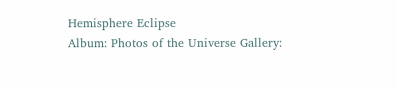Hemisphere Eclipse
Album: Photos of the Universe Gallery: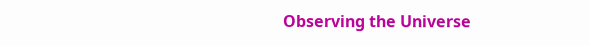Observing the Universe